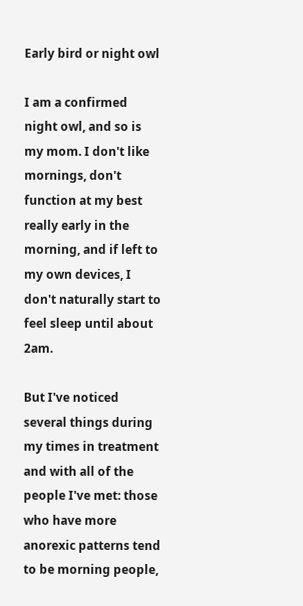Early bird or night owl

I am a confirmed night owl, and so is my mom. I don't like mornings, don't function at my best really early in the morning, and if left to my own devices, I don't naturally start to feel sleep until about 2am.

But I've noticed several things during my times in treatment and with all of the people I've met: those who have more anorexic patterns tend to be morning people,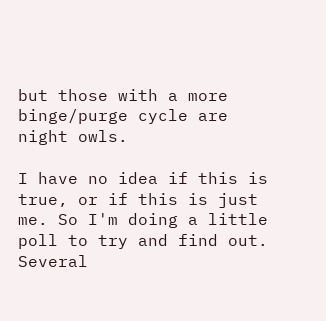but those with a more binge/purge cycle are night owls.

I have no idea if this is true, or if this is just me. So I'm doing a little poll to try and find out. Several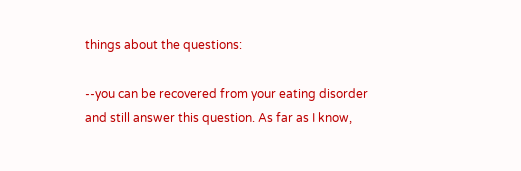things about the questions:

--you can be recovered from your eating disorder and still answer this question. As far as I know,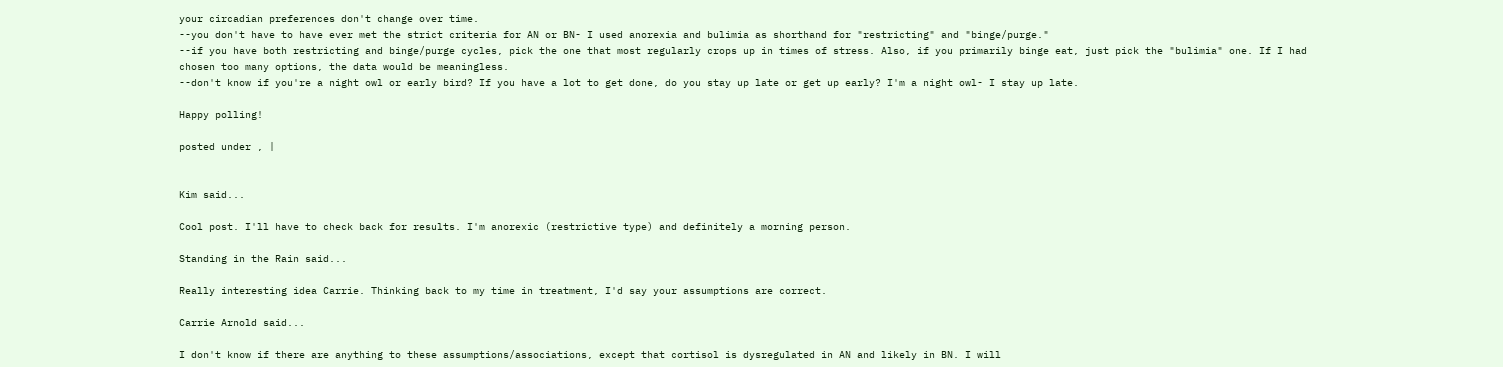your circadian preferences don't change over time.
--you don't have to have ever met the strict criteria for AN or BN- I used anorexia and bulimia as shorthand for "restricting" and "binge/purge."
--if you have both restricting and binge/purge cycles, pick the one that most regularly crops up in times of stress. Also, if you primarily binge eat, just pick the "bulimia" one. If I had chosen too many options, the data would be meaningless.
--don't know if you're a night owl or early bird? If you have a lot to get done, do you stay up late or get up early? I'm a night owl- I stay up late.

Happy polling!

posted under , |


Kim said...

Cool post. I'll have to check back for results. I'm anorexic (restrictive type) and definitely a morning person.

Standing in the Rain said...

Really interesting idea Carrie. Thinking back to my time in treatment, I'd say your assumptions are correct.

Carrie Arnold said...

I don't know if there are anything to these assumptions/associations, except that cortisol is dysregulated in AN and likely in BN. I will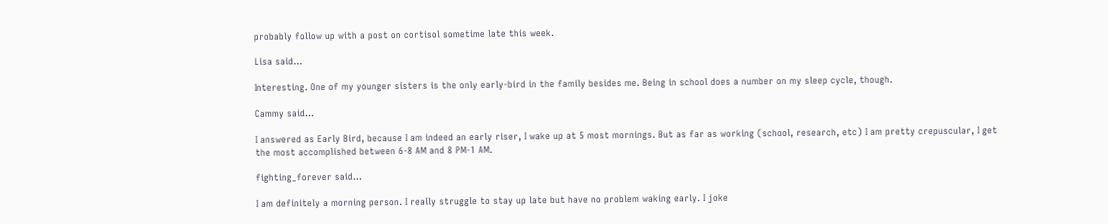probably follow up with a post on cortisol sometime late this week.

Lisa said...

Interesting. One of my younger sisters is the only early-bird in the family besides me. Being in school does a number on my sleep cycle, though.

Cammy said...

I answered as Early Bird, because I am indeed an early riser, I wake up at 5 most mornings. But as far as working (school, research, etc) I am pretty crepuscular, I get the most accomplished between 6-8 AM and 8 PM-1 AM.

fighting_forever said...

I am definitely a morning person. I really struggle to stay up late but have no problem waking early. I joke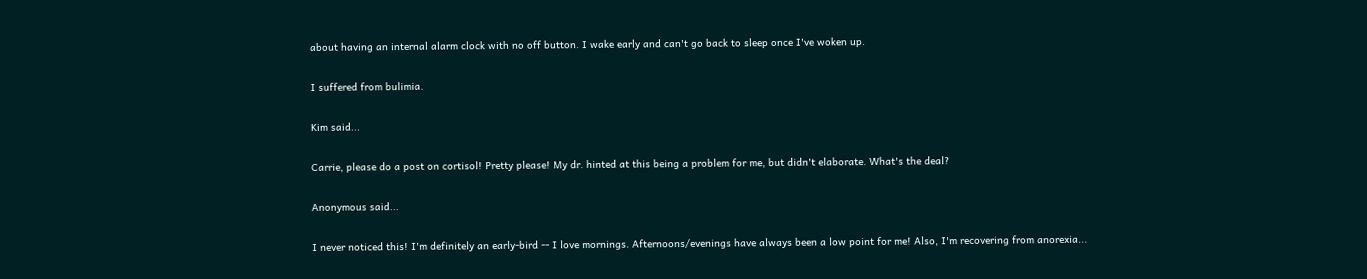about having an internal alarm clock with no off button. I wake early and can't go back to sleep once I've woken up.

I suffered from bulimia.

Kim said...

Carrie, please do a post on cortisol! Pretty please! My dr. hinted at this being a problem for me, but didn't elaborate. What's the deal?

Anonymous said...

I never noticed this! I'm definitely an early-bird -- I love mornings. Afternoons/evenings have always been a low point for me! Also, I'm recovering from anorexia...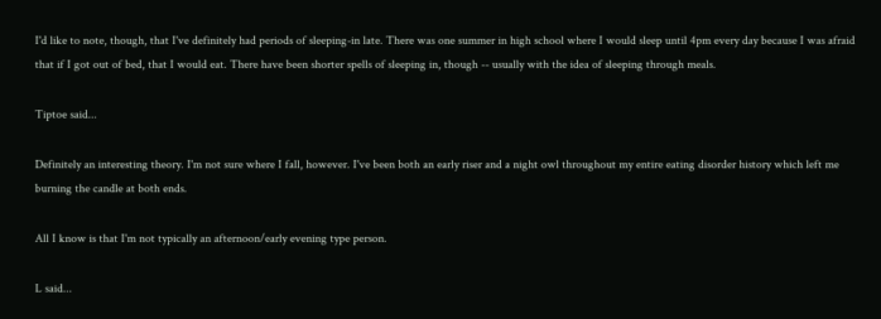I'd like to note, though, that I've definitely had periods of sleeping-in late. There was one summer in high school where I would sleep until 4pm every day because I was afraid that if I got out of bed, that I would eat. There have been shorter spells of sleeping in, though -- usually with the idea of sleeping through meals.

Tiptoe said...

Definitely an interesting theory. I'm not sure where I fall, however. I've been both an early riser and a night owl throughout my entire eating disorder history which left me burning the candle at both ends.

All I know is that I'm not typically an afternoon/early evening type person.

L said...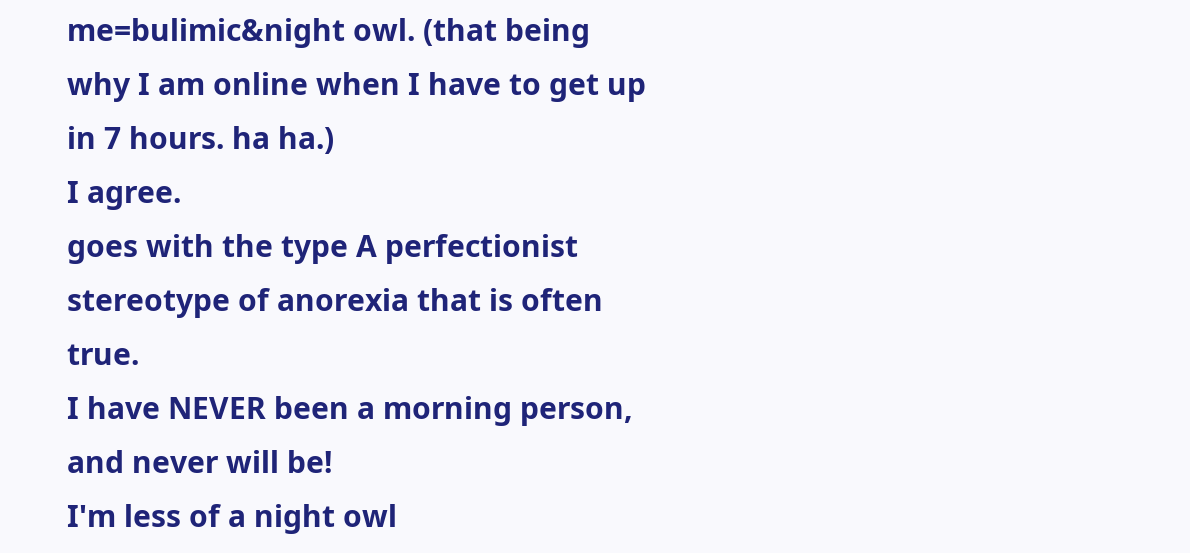me=bulimic&night owl. (that being why I am online when I have to get up in 7 hours. ha ha.)
I agree.
goes with the type A perfectionist stereotype of anorexia that is often true.
I have NEVER been a morning person, and never will be!
I'm less of a night owl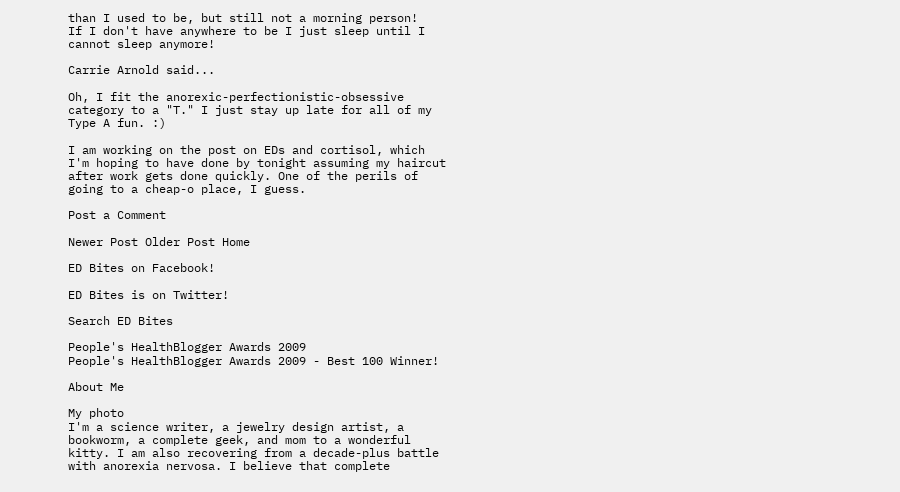than I used to be, but still not a morning person!
If I don't have anywhere to be I just sleep until I cannot sleep anymore!

Carrie Arnold said...

Oh, I fit the anorexic-perfectionistic-obsessive category to a "T." I just stay up late for all of my Type A fun. :)

I am working on the post on EDs and cortisol, which I'm hoping to have done by tonight assuming my haircut after work gets done quickly. One of the perils of going to a cheap-o place, I guess.

Post a Comment

Newer Post Older Post Home

ED Bites on Facebook!

ED Bites is on Twitter!

Search ED Bites

People's HealthBlogger Awards 2009
People's HealthBlogger Awards 2009 - Best 100 Winner!

About Me

My photo
I'm a science writer, a jewelry design artist, a bookworm, a complete geek, and mom to a wonderful kitty. I am also recovering from a decade-plus battle with anorexia nervosa. I believe that complete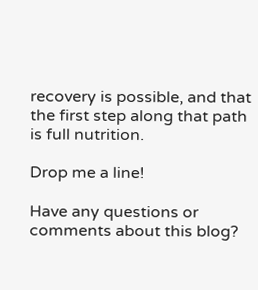recovery is possible, and that the first step along that path is full nutrition.

Drop me a line!

Have any questions or comments about this blog?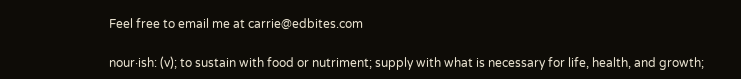Feel free to email me at carrie@edbites.com

nour·ish: (v); to sustain with food or nutriment; supply with what is necessary for life, health, and growth;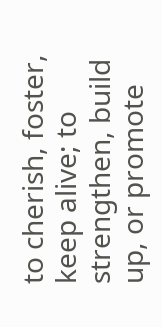to cherish, foster, keep alive; to strengthen, build up, or promote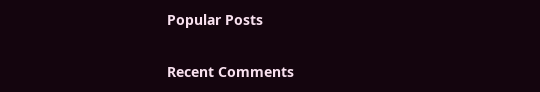Popular Posts


Recent Comments